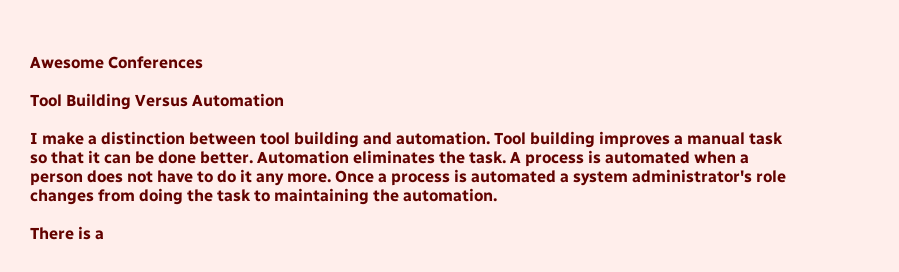Awesome Conferences

Tool Building Versus Automation

I make a distinction between tool building and automation. Tool building improves a manual task so that it can be done better. Automation eliminates the task. A process is automated when a person does not have to do it any more. Once a process is automated a system administrator's role changes from doing the task to maintaining the automation.

There is a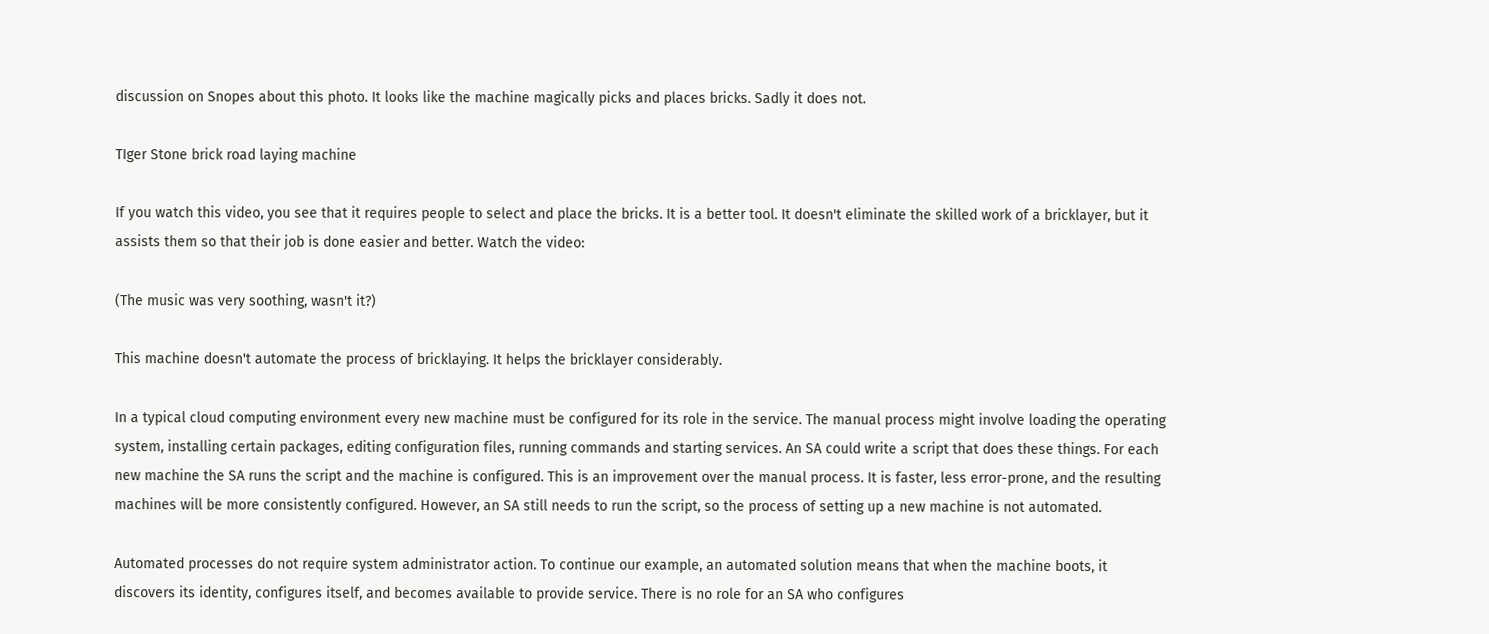discussion on Snopes about this photo. It looks like the machine magically picks and places bricks. Sadly it does not.

TIger Stone brick road laying machine

If you watch this video, you see that it requires people to select and place the bricks. It is a better tool. It doesn't eliminate the skilled work of a bricklayer, but it assists them so that their job is done easier and better. Watch the video:

(The music was very soothing, wasn't it?)

This machine doesn't automate the process of bricklaying. It helps the bricklayer considerably.

In a typical cloud computing environment every new machine must be configured for its role in the service. The manual process might involve loading the operating system, installing certain packages, editing configuration files, running commands and starting services. An SA could write a script that does these things. For each new machine the SA runs the script and the machine is configured. This is an improvement over the manual process. It is faster, less error-prone, and the resulting machines will be more consistently configured. However, an SA still needs to run the script, so the process of setting up a new machine is not automated.

Automated processes do not require system administrator action. To continue our example, an automated solution means that when the machine boots, it discovers its identity, configures itself, and becomes available to provide service. There is no role for an SA who configures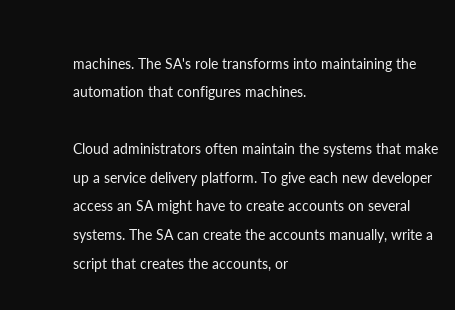machines. The SA's role transforms into maintaining the automation that configures machines.

Cloud administrators often maintain the systems that make up a service delivery platform. To give each new developer access an SA might have to create accounts on several systems. The SA can create the accounts manually, write a script that creates the accounts, or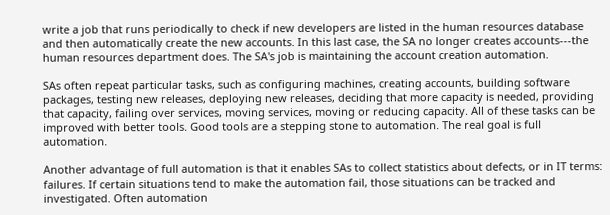write a job that runs periodically to check if new developers are listed in the human resources database and then automatically create the new accounts. In this last case, the SA no longer creates accounts---the human resources department does. The SA's job is maintaining the account creation automation.

SAs often repeat particular tasks, such as configuring machines, creating accounts, building software packages, testing new releases, deploying new releases, deciding that more capacity is needed, providing that capacity, failing over services, moving services, moving or reducing capacity. All of these tasks can be improved with better tools. Good tools are a stepping stone to automation. The real goal is full automation.

Another advantage of full automation is that it enables SAs to collect statistics about defects, or in IT terms: failures. If certain situations tend to make the automation fail, those situations can be tracked and investigated. Often automation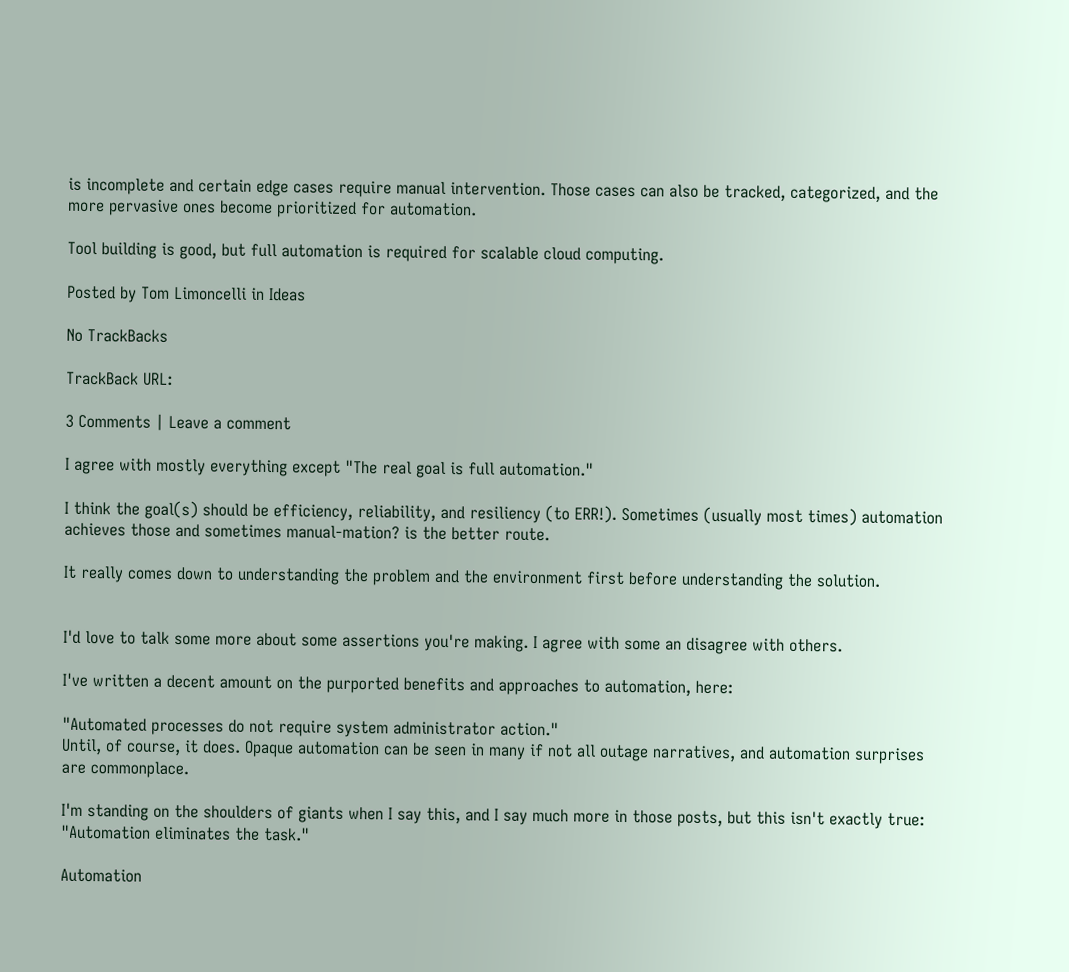is incomplete and certain edge cases require manual intervention. Those cases can also be tracked, categorized, and the more pervasive ones become prioritized for automation.

Tool building is good, but full automation is required for scalable cloud computing.

Posted by Tom Limoncelli in Ideas

No TrackBacks

TrackBack URL:

3 Comments | Leave a comment

I agree with mostly everything except "The real goal is full automation."

I think the goal(s) should be efficiency, reliability, and resiliency (to ERR!). Sometimes (usually most times) automation achieves those and sometimes manual-mation? is the better route.

It really comes down to understanding the problem and the environment first before understanding the solution.


I'd love to talk some more about some assertions you're making. I agree with some an disagree with others.

I've written a decent amount on the purported benefits and approaches to automation, here:

"Automated processes do not require system administrator action."
Until, of course, it does. Opaque automation can be seen in many if not all outage narratives, and automation surprises are commonplace.

I'm standing on the shoulders of giants when I say this, and I say much more in those posts, but this isn't exactly true: "Automation eliminates the task."

Automation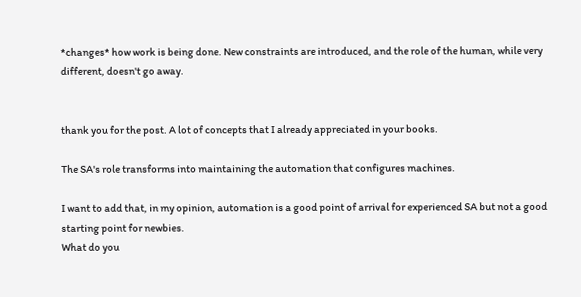*changes* how work is being done. New constraints are introduced, and the role of the human, while very different, doesn't go away.


thank you for the post. A lot of concepts that I already appreciated in your books.

The SA's role transforms into maintaining the automation that configures machines.

I want to add that, in my opinion, automation is a good point of arrival for experienced SA but not a good starting point for newbies.
What do you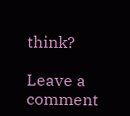think?

Leave a comment